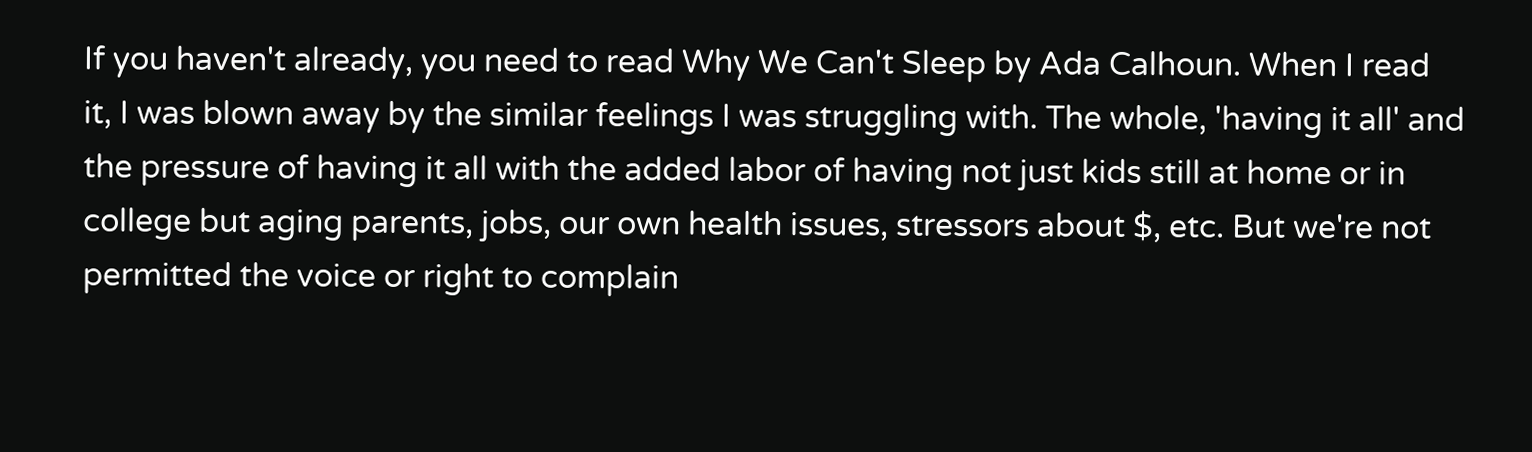If you haven't already, you need to read Why We Can't Sleep by Ada Calhoun. When I read it, I was blown away by the similar feelings I was struggling with. The whole, 'having it all' and the pressure of having it all with the added labor of having not just kids still at home or in college but aging parents, jobs, our own health issues, stressors about $, etc. But we're not permitted the voice or right to complain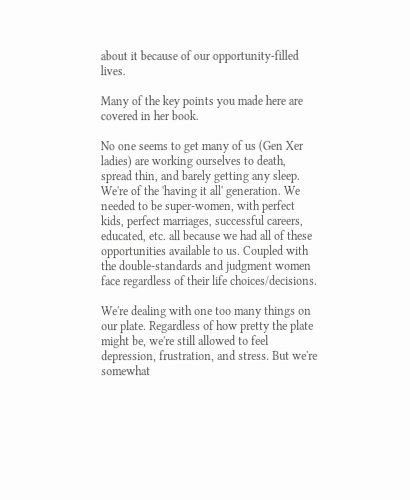about it because of our opportunity-filled lives.

Many of the key points you made here are covered in her book.

No one seems to get many of us (Gen Xer ladies) are working ourselves to death, spread thin, and barely getting any sleep. We're of the 'having it all' generation. We needed to be super-women, with perfect kids, perfect marriages, successful careers, educated, etc. all because we had all of these opportunities available to us. Coupled with the double-standards and judgment women face regardless of their life choices/decisions.

We're dealing with one too many things on our plate. Regardless of how pretty the plate might be, we're still allowed to feel depression, frustration, and stress. But we're somewhat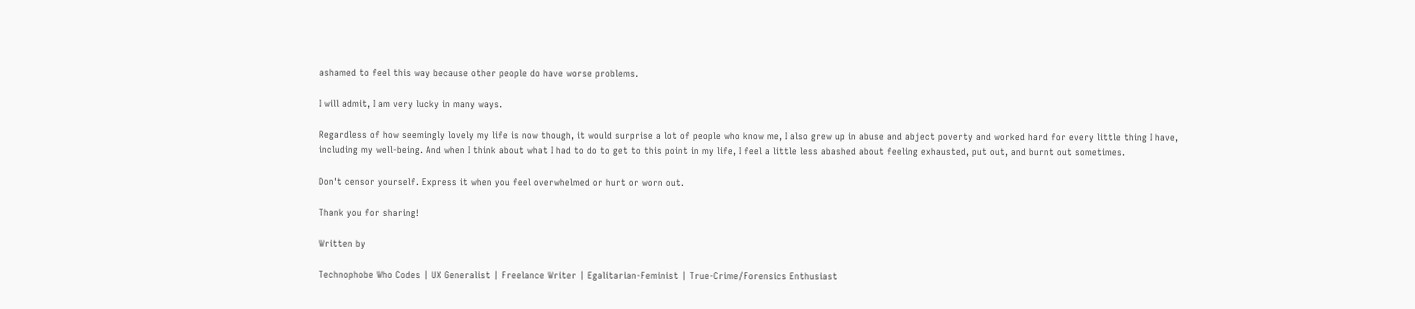ashamed to feel this way because other people do have worse problems.

I will admit, I am very lucky in many ways.

Regardless of how seemingly lovely my life is now though, it would surprise a lot of people who know me, I also grew up in abuse and abject poverty and worked hard for every little thing I have, including my well-being. And when I think about what I had to do to get to this point in my life, I feel a little less abashed about feeling exhausted, put out, and burnt out sometimes.

Don't censor yourself. Express it when you feel overwhelmed or hurt or worn out.

Thank you for sharing!

Written by

Technophobe Who Codes | UX Generalist | Freelance Writer | Egalitarian-Feminist | True-Crime/Forensics Enthusiast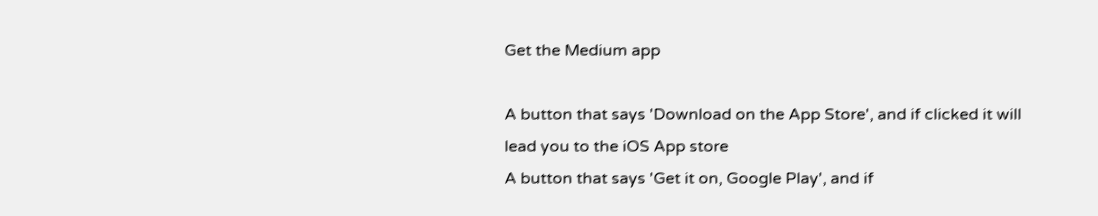Get the Medium app

A button that says 'Download on the App Store', and if clicked it will lead you to the iOS App store
A button that says 'Get it on, Google Play', and if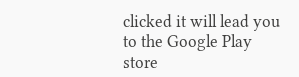clicked it will lead you to the Google Play store